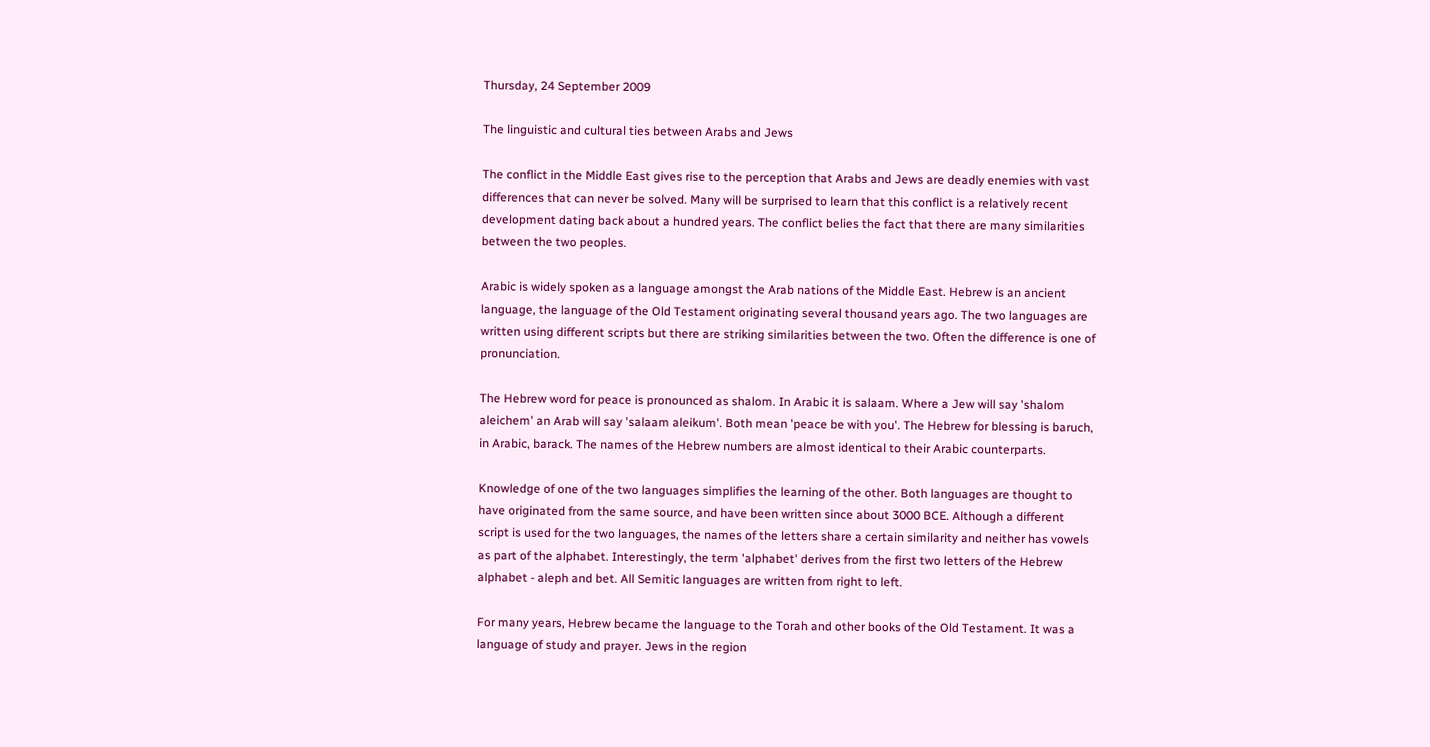Thursday, 24 September 2009

The linguistic and cultural ties between Arabs and Jews

The conflict in the Middle East gives rise to the perception that Arabs and Jews are deadly enemies with vast differences that can never be solved. Many will be surprised to learn that this conflict is a relatively recent development dating back about a hundred years. The conflict belies the fact that there are many similarities between the two peoples.

Arabic is widely spoken as a language amongst the Arab nations of the Middle East. Hebrew is an ancient language, the language of the Old Testament originating several thousand years ago. The two languages are written using different scripts but there are striking similarities between the two. Often the difference is one of pronunciation.

The Hebrew word for peace is pronounced as shalom. In Arabic it is salaam. Where a Jew will say 'shalom aleichem' an Arab will say 'salaam aleikum'. Both mean 'peace be with you'. The Hebrew for blessing is baruch, in Arabic, barack. The names of the Hebrew numbers are almost identical to their Arabic counterparts.

Knowledge of one of the two languages simplifies the learning of the other. Both languages are thought to have originated from the same source, and have been written since about 3000 BCE. Although a different script is used for the two languages, the names of the letters share a certain similarity and neither has vowels as part of the alphabet. Interestingly, the term 'alphabet' derives from the first two letters of the Hebrew alphabet - aleph and bet. All Semitic languages are written from right to left.

For many years, Hebrew became the language to the Torah and other books of the Old Testament. It was a language of study and prayer. Jews in the region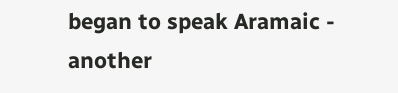began to speak Aramaic - another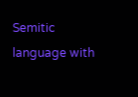Semitic language with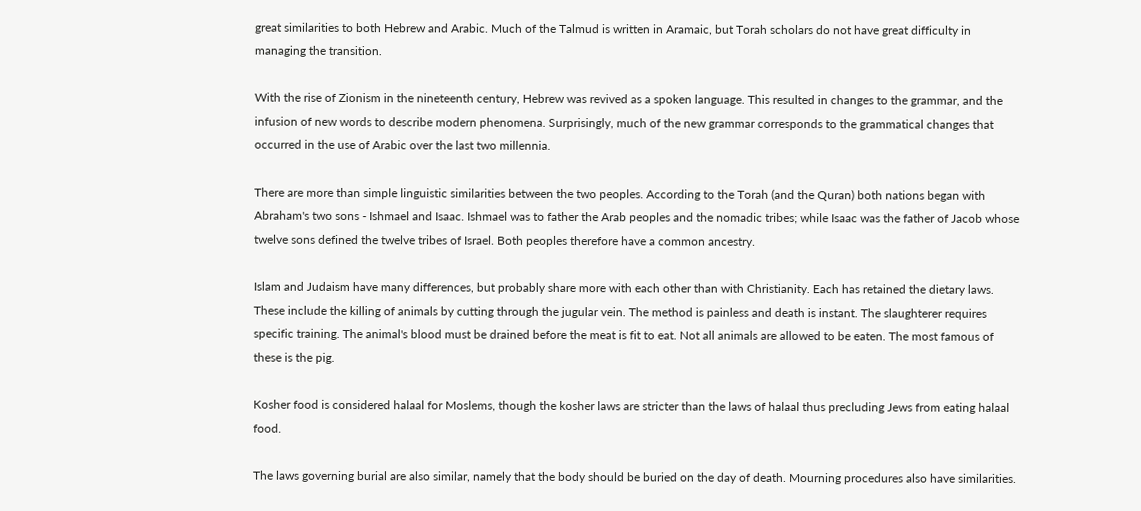great similarities to both Hebrew and Arabic. Much of the Talmud is written in Aramaic, but Torah scholars do not have great difficulty in managing the transition.

With the rise of Zionism in the nineteenth century, Hebrew was revived as a spoken language. This resulted in changes to the grammar, and the infusion of new words to describe modern phenomena. Surprisingly, much of the new grammar corresponds to the grammatical changes that occurred in the use of Arabic over the last two millennia.

There are more than simple linguistic similarities between the two peoples. According to the Torah (and the Quran) both nations began with Abraham's two sons - Ishmael and Isaac. Ishmael was to father the Arab peoples and the nomadic tribes; while Isaac was the father of Jacob whose twelve sons defined the twelve tribes of Israel. Both peoples therefore have a common ancestry.

Islam and Judaism have many differences, but probably share more with each other than with Christianity. Each has retained the dietary laws. These include the killing of animals by cutting through the jugular vein. The method is painless and death is instant. The slaughterer requires specific training. The animal's blood must be drained before the meat is fit to eat. Not all animals are allowed to be eaten. The most famous of these is the pig.

Kosher food is considered halaal for Moslems, though the kosher laws are stricter than the laws of halaal thus precluding Jews from eating halaal food.

The laws governing burial are also similar, namely that the body should be buried on the day of death. Mourning procedures also have similarities.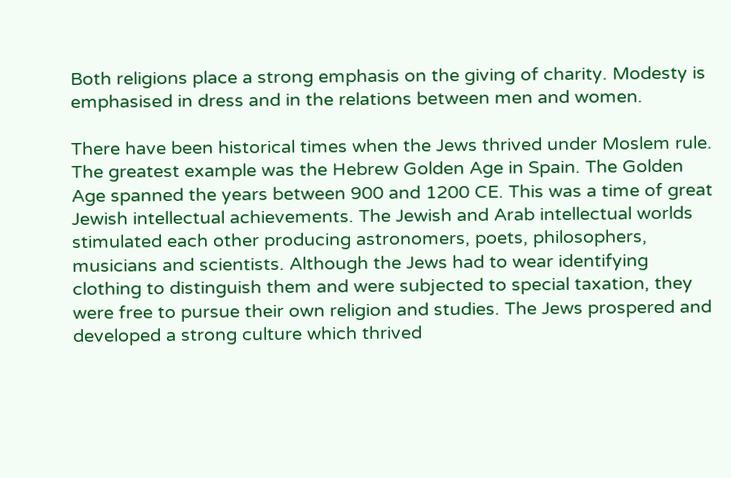Both religions place a strong emphasis on the giving of charity. Modesty is emphasised in dress and in the relations between men and women.

There have been historical times when the Jews thrived under Moslem rule. The greatest example was the Hebrew Golden Age in Spain. The Golden Age spanned the years between 900 and 1200 CE. This was a time of great Jewish intellectual achievements. The Jewish and Arab intellectual worlds stimulated each other producing astronomers, poets, philosophers, musicians and scientists. Although the Jews had to wear identifying clothing to distinguish them and were subjected to special taxation, they were free to pursue their own religion and studies. The Jews prospered and developed a strong culture which thrived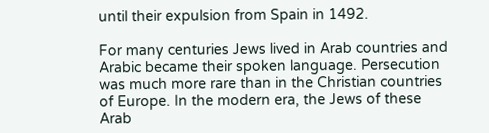until their expulsion from Spain in 1492.

For many centuries Jews lived in Arab countries and Arabic became their spoken language. Persecution was much more rare than in the Christian countries of Europe. In the modern era, the Jews of these Arab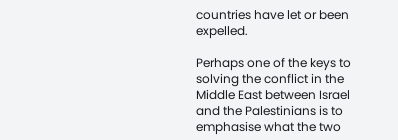countries have let or been expelled.

Perhaps one of the keys to solving the conflict in the Middle East between Israel and the Palestinians is to emphasise what the two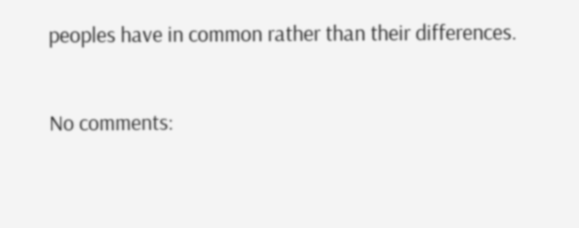peoples have in common rather than their differences.

No comments: